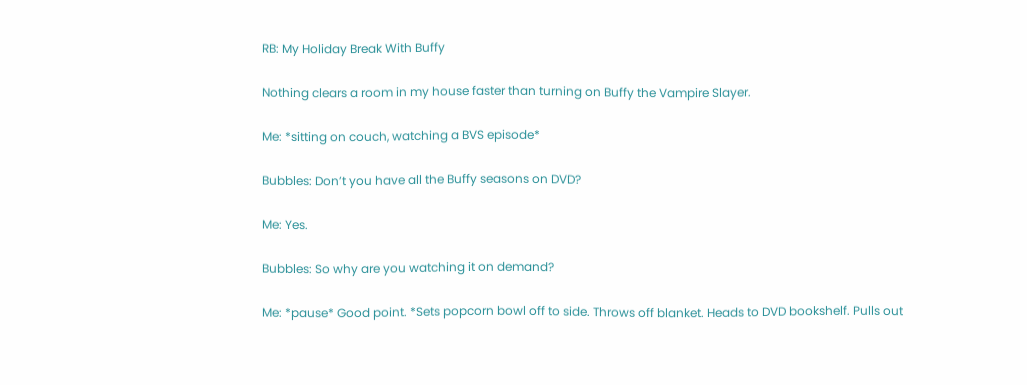RB: My Holiday Break With Buffy

Nothing clears a room in my house faster than turning on Buffy the Vampire Slayer.

Me: *sitting on couch, watching a BVS episode*

Bubbles: Don’t you have all the Buffy seasons on DVD?

Me: Yes.

Bubbles: So why are you watching it on demand?

Me: *pause* Good point. *Sets popcorn bowl off to side. Throws off blanket. Heads to DVD bookshelf. Pulls out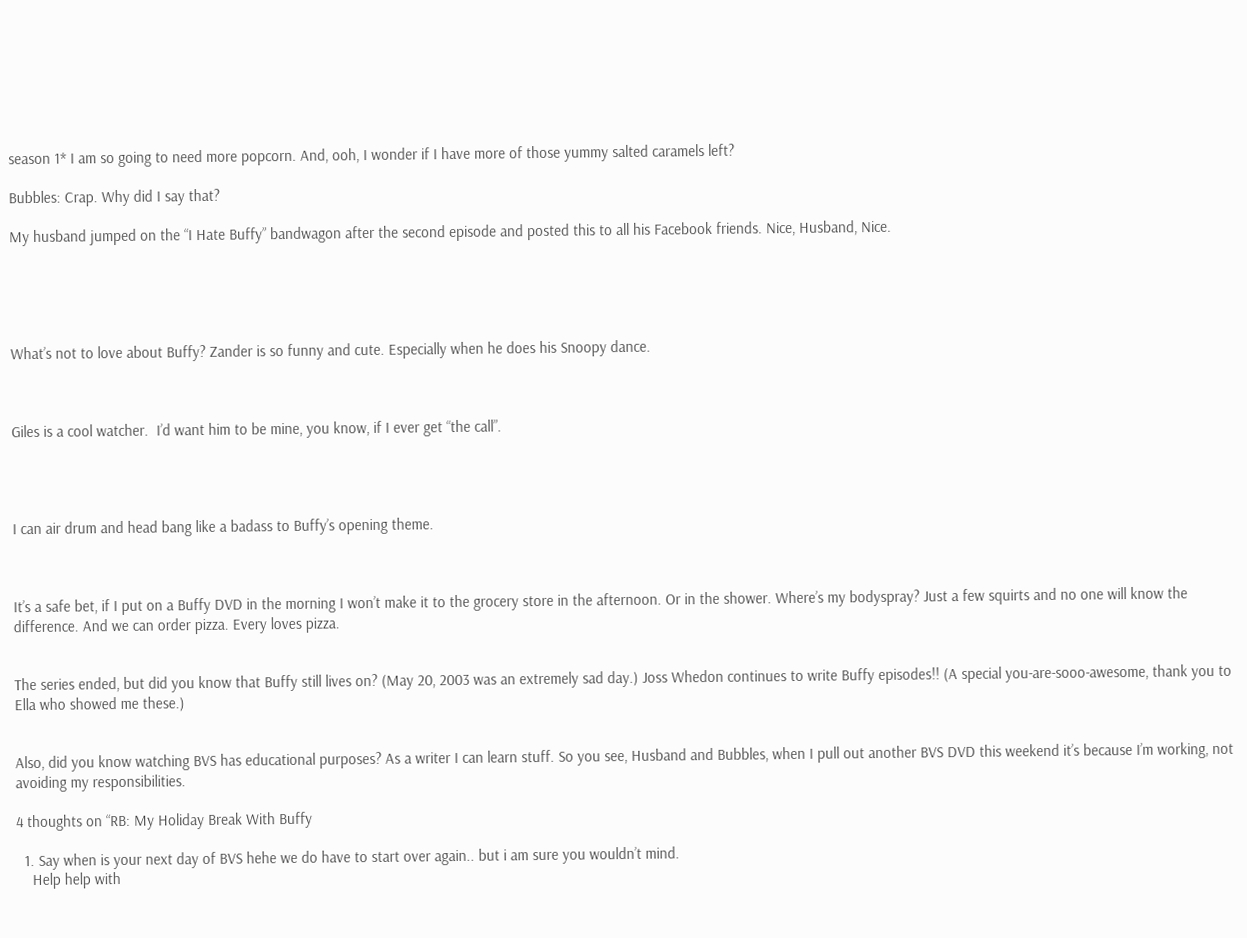season 1* I am so going to need more popcorn. And, ooh, I wonder if I have more of those yummy salted caramels left?

Bubbles: Crap. Why did I say that?

My husband jumped on the “I Hate Buffy” bandwagon after the second episode and posted this to all his Facebook friends. Nice, Husband, Nice.





What’s not to love about Buffy? Zander is so funny and cute. Especially when he does his Snoopy dance.



Giles is a cool watcher.  I’d want him to be mine, you know, if I ever get “the call”.




I can air drum and head bang like a badass to Buffy’s opening theme.



It’s a safe bet, if I put on a Buffy DVD in the morning I won’t make it to the grocery store in the afternoon. Or in the shower. Where’s my bodyspray? Just a few squirts and no one will know the difference. And we can order pizza. Every loves pizza.


The series ended, but did you know that Buffy still lives on? (May 20, 2003 was an extremely sad day.) Joss Whedon continues to write Buffy episodes!! (A special you-are-sooo-awesome, thank you to Ella who showed me these.)


Also, did you know watching BVS has educational purposes? As a writer I can learn stuff. So you see, Husband and Bubbles, when I pull out another BVS DVD this weekend it’s because I’m working, not avoiding my responsibilities.

4 thoughts on “RB: My Holiday Break With Buffy

  1. Say when is your next day of BVS hehe we do have to start over again.. but i am sure you wouldn’t mind.
    Help help with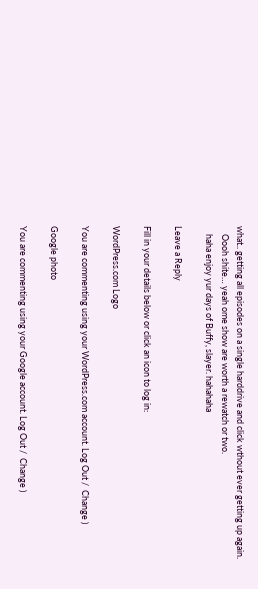what.. getting all episodes on a single harddrive and click wthout ever getting up again.
    Oooh shite… yeah ome show are worth a rewatch or two.
    haha enjoy yur days of Buffy, slayer. hahahaha

Leave a Reply

Fill in your details below or click an icon to log in:

WordPress.com Logo

You are commenting using your WordPress.com account. Log Out /  Change )

Google photo

You are commenting using your Google account. Log Out /  Change )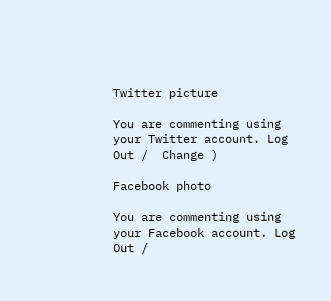Twitter picture

You are commenting using your Twitter account. Log Out /  Change )

Facebook photo

You are commenting using your Facebook account. Log Out /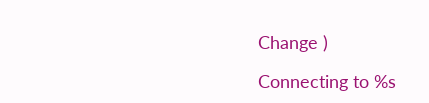Change )

Connecting to %s